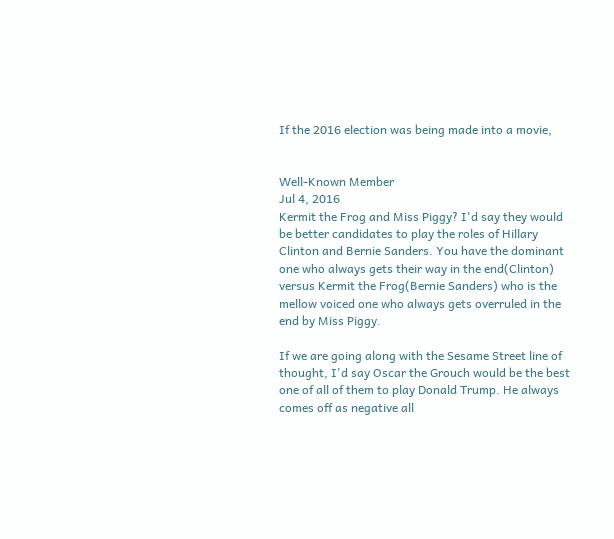If the 2016 election was being made into a movie,


Well-Known Member
Jul 4, 2016
Kermit the Frog and Miss Piggy? I'd say they would be better candidates to play the roles of Hillary Clinton and Bernie Sanders. You have the dominant one who always gets their way in the end(Clinton) versus Kermit the Frog(Bernie Sanders) who is the mellow voiced one who always gets overruled in the end by Miss Piggy.

If we are going along with the Sesame Street line of thought, I'd say Oscar the Grouch would be the best one of all of them to play Donald Trump. He always comes off as negative all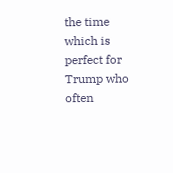the time which is perfect for Trump who often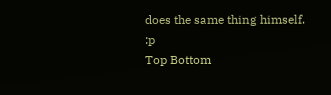does the same thing himself. :p
Top Bottom